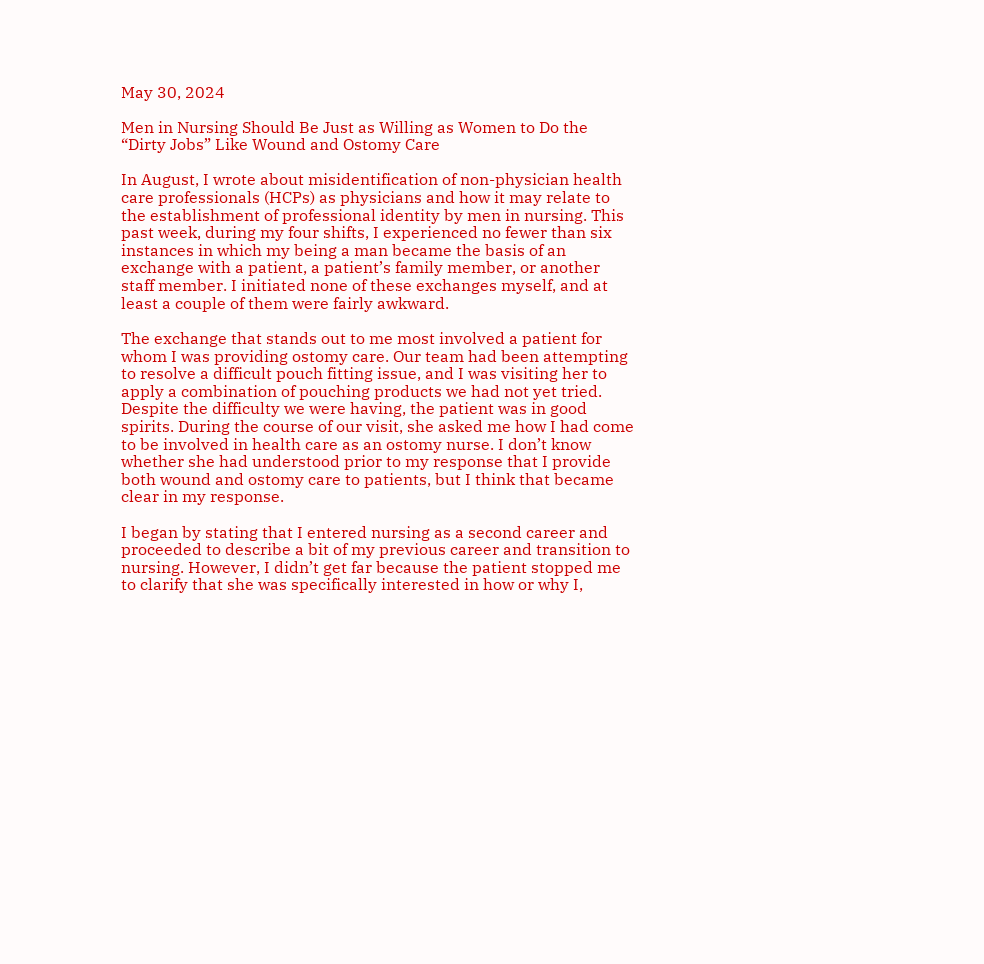May 30, 2024

Men in Nursing Should Be Just as Willing as Women to Do the “Dirty Jobs” Like Wound and Ostomy Care

In August, I wrote about misidentification of non-physician health care professionals (HCPs) as physicians and how it may relate to the establishment of professional identity by men in nursing. This past week, during my four shifts, I experienced no fewer than six instances in which my being a man became the basis of an exchange with a patient, a patient’s family member, or another staff member. I initiated none of these exchanges myself, and at least a couple of them were fairly awkward.

The exchange that stands out to me most involved a patient for whom I was providing ostomy care. Our team had been attempting to resolve a difficult pouch fitting issue, and I was visiting her to apply a combination of pouching products we had not yet tried. Despite the difficulty we were having, the patient was in good spirits. During the course of our visit, she asked me how I had come to be involved in health care as an ostomy nurse. I don’t know whether she had understood prior to my response that I provide both wound and ostomy care to patients, but I think that became clear in my response.

I began by stating that I entered nursing as a second career and proceeded to describe a bit of my previous career and transition to nursing. However, I didn’t get far because the patient stopped me to clarify that she was specifically interested in how or why I,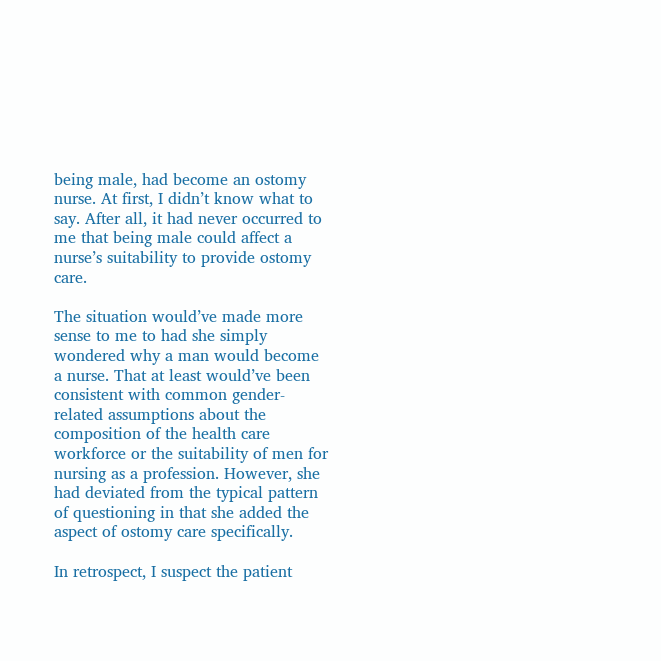being male, had become an ostomy nurse. At first, I didn’t know what to say. After all, it had never occurred to me that being male could affect a nurse’s suitability to provide ostomy care.

The situation would’ve made more sense to me to had she simply wondered why a man would become a nurse. That at least would’ve been consistent with common gender-related assumptions about the composition of the health care workforce or the suitability of men for nursing as a profession. However, she had deviated from the typical pattern of questioning in that she added the aspect of ostomy care specifically.

In retrospect, I suspect the patient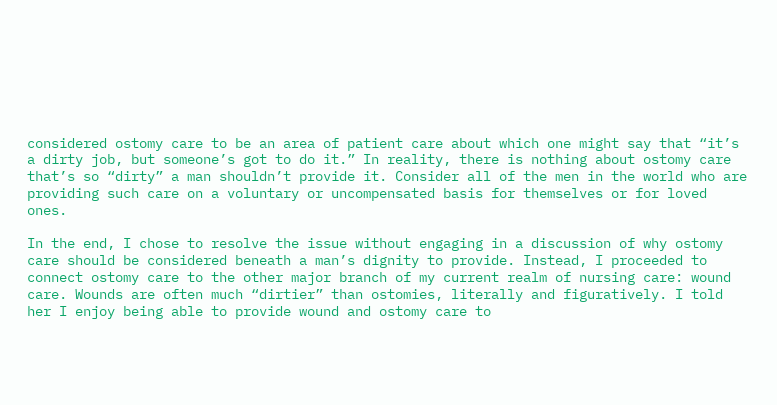considered ostomy care to be an area of patient care about which one might say that “it’s a dirty job, but someone’s got to do it.” In reality, there is nothing about ostomy care that’s so “dirty” a man shouldn’t provide it. Consider all of the men in the world who are providing such care on a voluntary or uncompensated basis for themselves or for loved ones.

In the end, I chose to resolve the issue without engaging in a discussion of why ostomy care should be considered beneath a man’s dignity to provide. Instead, I proceeded to connect ostomy care to the other major branch of my current realm of nursing care: wound care. Wounds are often much “dirtier” than ostomies, literally and figuratively. I told her I enjoy being able to provide wound and ostomy care to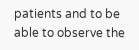patients and to be able to observe the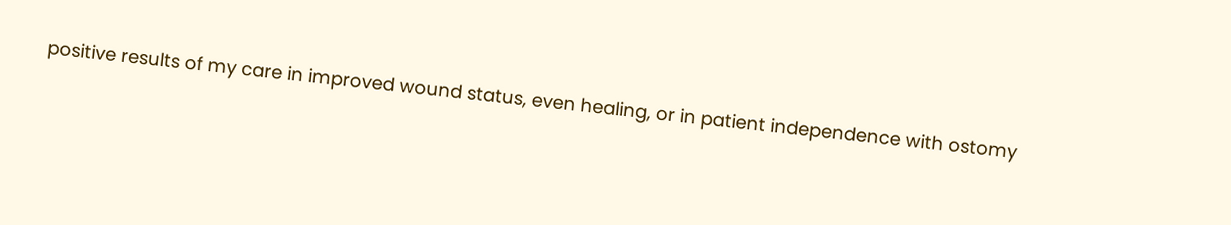positive results of my care in improved wound status, even healing, or in patient independence with ostomy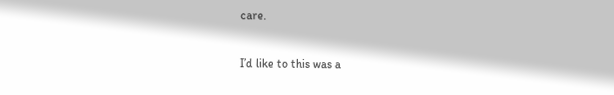care.

I’d like to this was a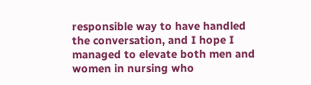responsible way to have handled the conversation, and I hope I managed to elevate both men and women in nursing who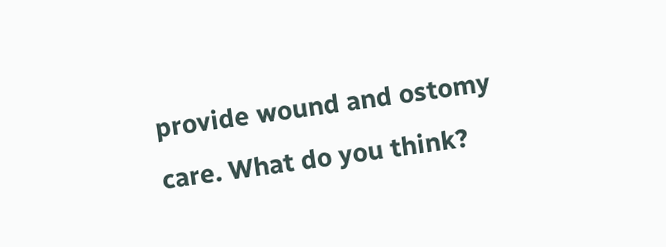provide wound and ostomy care. What do you think?